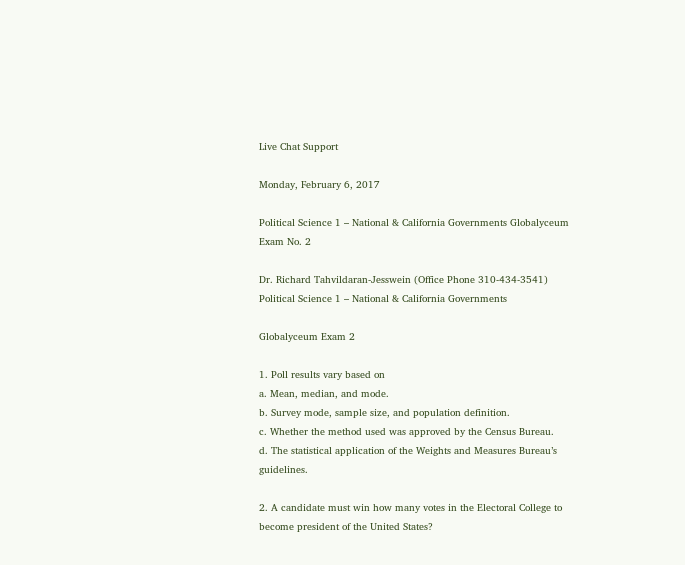Live Chat Support

Monday, February 6, 2017

Political Science 1 – National & California Governments Globalyceum Exam No. 2

Dr. Richard Tahvildaran-Jesswein (Office Phone 310-434-3541)
Political Science 1 – National & California Governments

Globalyceum Exam 2

1. Poll results vary based on
a. Mean, median, and mode.
b. Survey mode, sample size, and population definition.
c. Whether the method used was approved by the Census Bureau.
d. The statistical application of the Weights and Measures Bureau’s guidelines.

2. A candidate must win how many votes in the Electoral College to become president of the United States?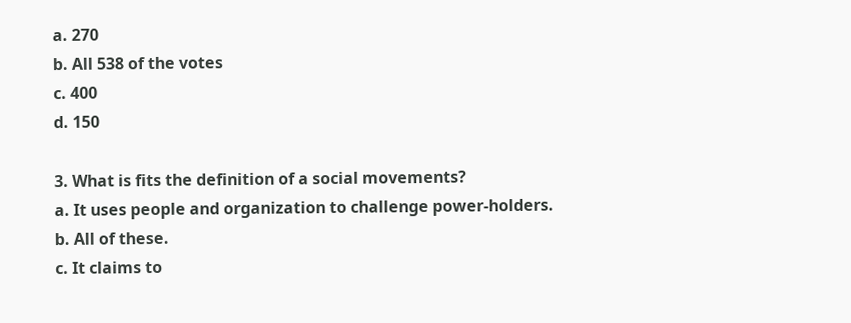a. 270
b. All 538 of the votes
c. 400
d. 150

3. What is fits the definition of a social movements?
a. It uses people and organization to challenge power-holders.
b. All of these.
c. It claims to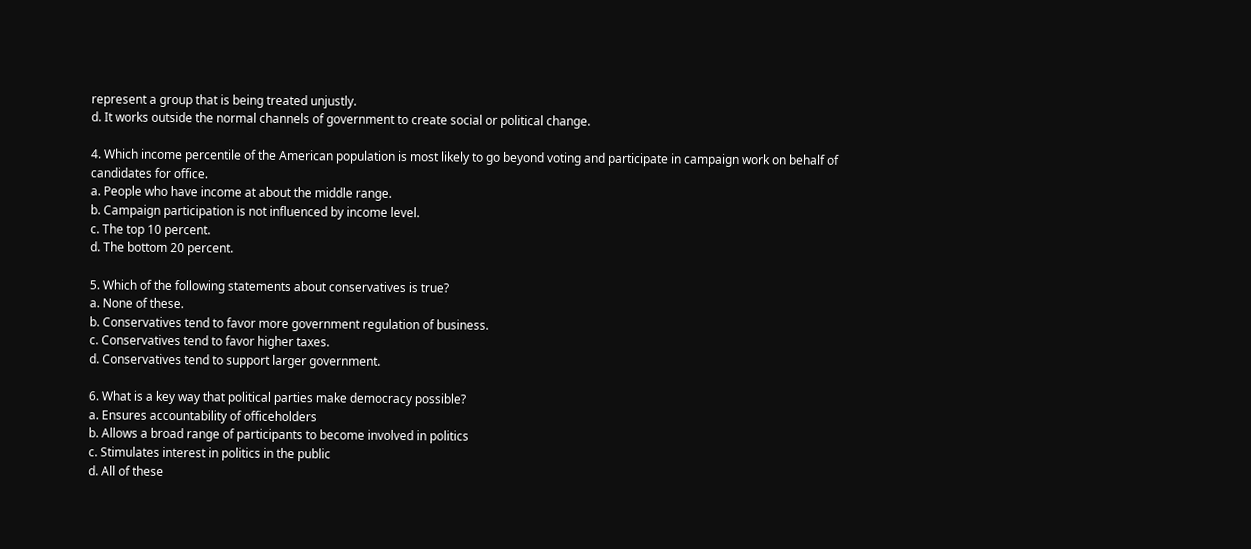represent a group that is being treated unjustly.
d. It works outside the normal channels of government to create social or political change.

4. Which income percentile of the American population is most likely to go beyond voting and participate in campaign work on behalf of candidates for office.
a. People who have income at about the middle range.
b. Campaign participation is not influenced by income level.
c. The top 10 percent.
d. The bottom 20 percent.

5. Which of the following statements about conservatives is true?
a. None of these.
b. Conservatives tend to favor more government regulation of business.
c. Conservatives tend to favor higher taxes.
d. Conservatives tend to support larger government.

6. What is a key way that political parties make democracy possible?
a. Ensures accountability of officeholders
b. Allows a broad range of participants to become involved in politics
c. Stimulates interest in politics in the public
d. All of these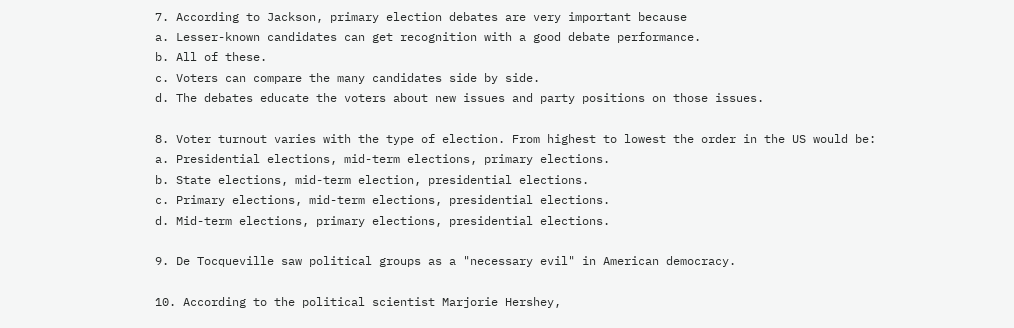7. According to Jackson, primary election debates are very important because
a. Lesser-known candidates can get recognition with a good debate performance.
b. All of these.
c. Voters can compare the many candidates side by side.
d. The debates educate the voters about new issues and party positions on those issues.

8. Voter turnout varies with the type of election. From highest to lowest the order in the US would be:
a. Presidential elections, mid-term elections, primary elections.
b. State elections, mid-term election, presidential elections.
c. Primary elections, mid-term elections, presidential elections.
d. Mid-term elections, primary elections, presidential elections.

9. De Tocqueville saw political groups as a "necessary evil" in American democracy.

10. According to the political scientist Marjorie Hershey,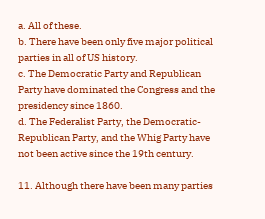a. All of these.
b. There have been only five major political parties in all of US history.
c. The Democratic Party and Republican Party have dominated the Congress and the presidency since 1860.
d. The Federalist Party, the Democratic-Republican Party, and the Whig Party have not been active since the 19th century.

11. Although there have been many parties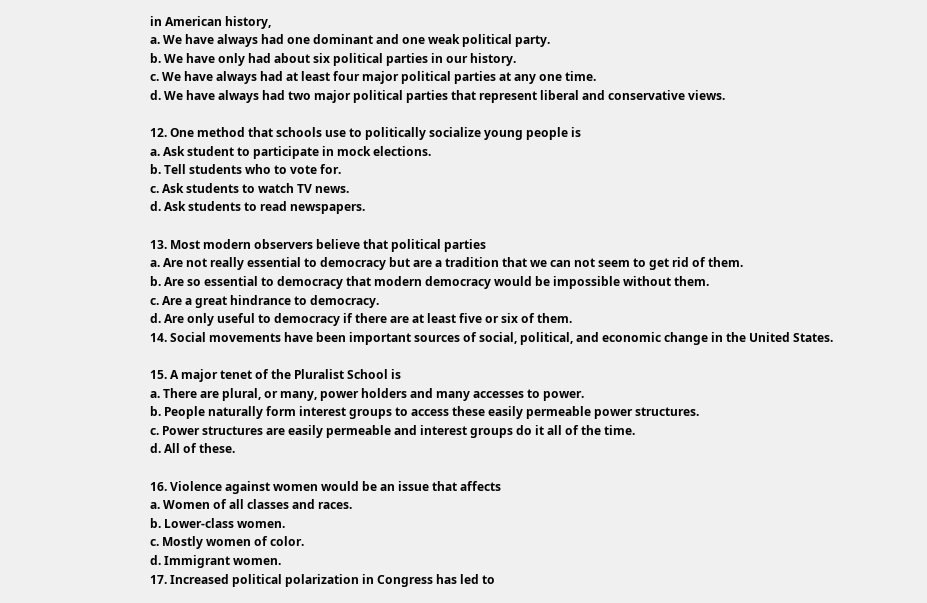in American history,
a. We have always had one dominant and one weak political party.
b. We have only had about six political parties in our history.
c. We have always had at least four major political parties at any one time.
d. We have always had two major political parties that represent liberal and conservative views.

12. One method that schools use to politically socialize young people is
a. Ask student to participate in mock elections.
b. Tell students who to vote for.
c. Ask students to watch TV news.
d. Ask students to read newspapers.

13. Most modern observers believe that political parties
a. Are not really essential to democracy but are a tradition that we can not seem to get rid of them.
b. Are so essential to democracy that modern democracy would be impossible without them.
c. Are a great hindrance to democracy.
d. Are only useful to democracy if there are at least five or six of them.
14. Social movements have been important sources of social, political, and economic change in the United States.

15. A major tenet of the Pluralist School is
a. There are plural, or many, power holders and many accesses to power.
b. People naturally form interest groups to access these easily permeable power structures.
c. Power structures are easily permeable and interest groups do it all of the time.
d. All of these.

16. Violence against women would be an issue that affects
a. Women of all classes and races.
b. Lower-class women.
c. Mostly women of color.
d. Immigrant women.
17. Increased political polarization in Congress has led to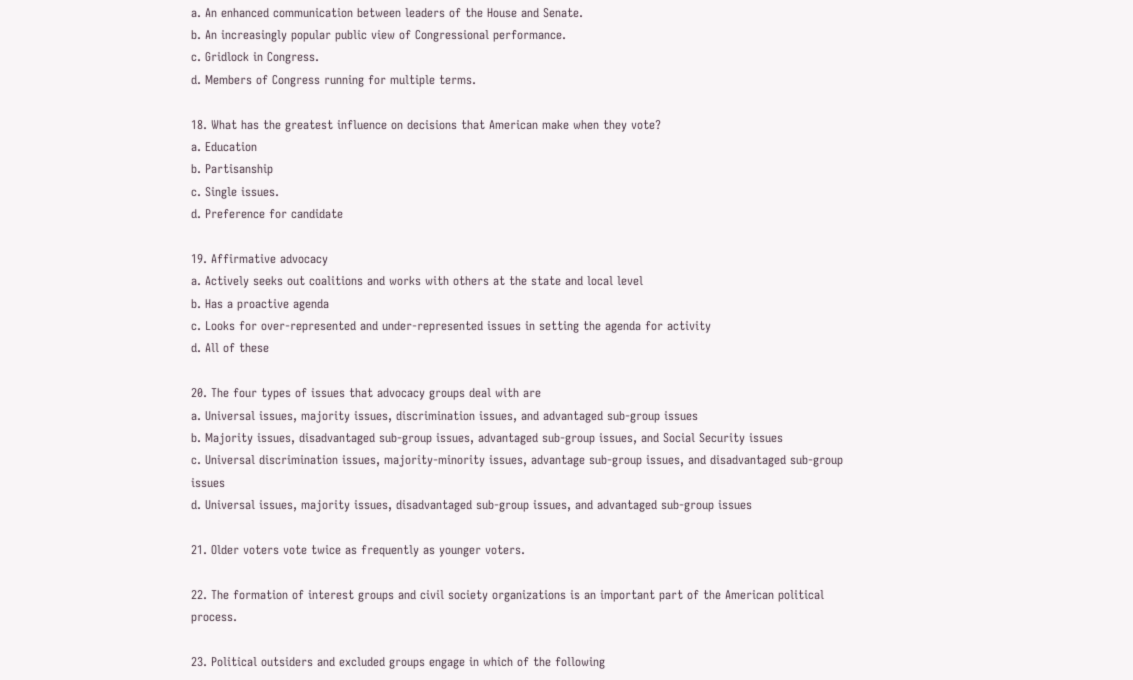a. An enhanced communication between leaders of the House and Senate.
b. An increasingly popular public view of Congressional performance.
c. Gridlock in Congress.
d. Members of Congress running for multiple terms.

18. What has the greatest influence on decisions that American make when they vote?
a. Education
b. Partisanship
c. Single issues.
d. Preference for candidate

19. Affirmative advocacy
a. Actively seeks out coalitions and works with others at the state and local level
b. Has a proactive agenda
c. Looks for over-represented and under-represented issues in setting the agenda for activity
d. All of these

20. The four types of issues that advocacy groups deal with are
a. Universal issues, majority issues, discrimination issues, and advantaged sub-group issues
b. Majority issues, disadvantaged sub-group issues, advantaged sub-group issues, and Social Security issues
c. Universal discrimination issues, majority-minority issues, advantage sub-group issues, and disadvantaged sub-group issues
d. Universal issues, majority issues, disadvantaged sub-group issues, and advantaged sub-group issues

21. Older voters vote twice as frequently as younger voters.

22. The formation of interest groups and civil society organizations is an important part of the American political process.

23. Political outsiders and excluded groups engage in which of the following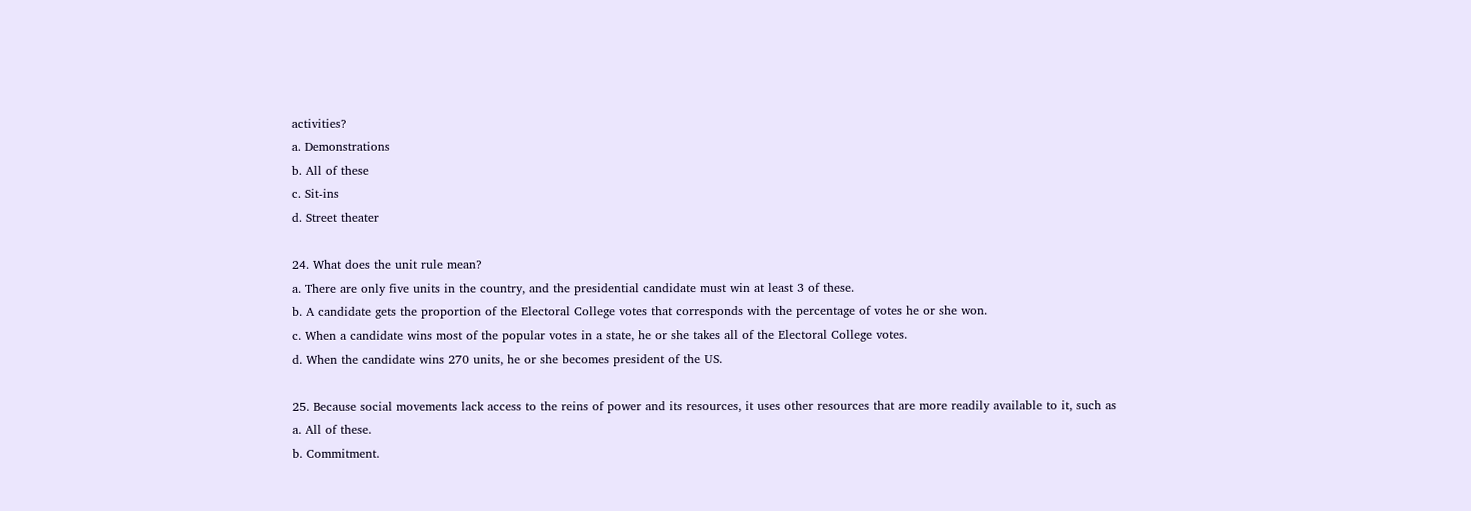activities?
a. Demonstrations
b. All of these
c. Sit-ins
d. Street theater

24. What does the unit rule mean?
a. There are only five units in the country, and the presidential candidate must win at least 3 of these.
b. A candidate gets the proportion of the Electoral College votes that corresponds with the percentage of votes he or she won.
c. When a candidate wins most of the popular votes in a state, he or she takes all of the Electoral College votes.
d. When the candidate wins 270 units, he or she becomes president of the US.

25. Because social movements lack access to the reins of power and its resources, it uses other resources that are more readily available to it, such as
a. All of these.
b. Commitment.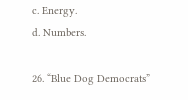c. Energy.
d. Numbers.

26. “Blue Dog Democrats”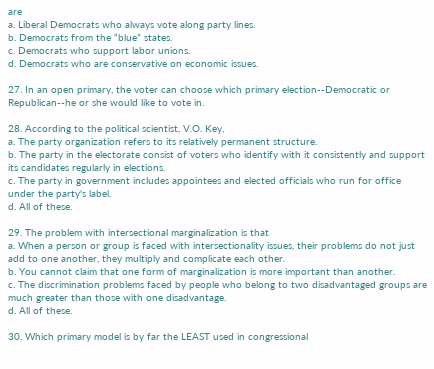are
a. Liberal Democrats who always vote along party lines.
b. Democrats from the “blue” states.
c. Democrats who support labor unions.
d. Democrats who are conservative on economic issues.

27. In an open primary, the voter can choose which primary election--Democratic or Republican--he or she would like to vote in.

28. According to the political scientist, V.O. Key,
a. The party organization refers to its relatively permanent structure.
b. The party in the electorate consist of voters who identify with it consistently and support its candidates regularly in elections.
c. The party in government includes appointees and elected officials who run for office under the party's label.
d. All of these.

29. The problem with intersectional marginalization is that
a. When a person or group is faced with intersectionality issues, their problems do not just add to one another, they multiply and complicate each other.
b. You cannot claim that one form of marginalization is more important than another.
c. The discrimination problems faced by people who belong to two disadvantaged groups are much greater than those with one disadvantage.
d. All of these.

30. Which primary model is by far the LEAST used in congressional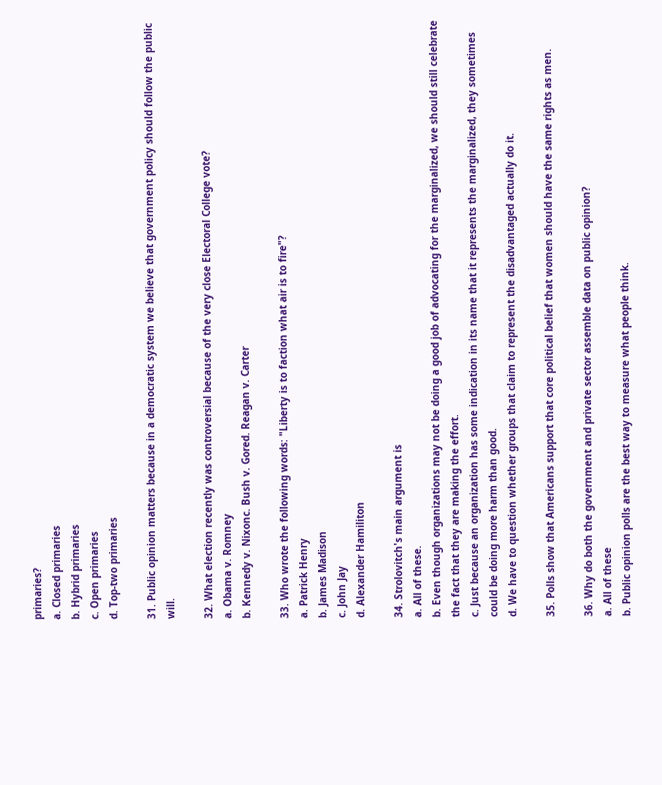primaries?
a. Closed primaries
b. Hybrid primaries
c. Open primaries
d. Top-two primaries

31. Public opinion matters because in a democratic system we believe that government policy should follow the public will.

32. What election recently was controversial because of the very close Electoral College vote?
a. Obama v. Romney
b. Kennedy v. Nixonc. Bush v. Gored. Reagan v. Carter

33. Who wrote the following words: "Liberty is to faction what air is to fire"?
a. Patrick Henry
b. James Madison
c. John Jay
d. Alexander Hamiliton

34. Strolovitch's main argument is
a. All of these.
b. Even though organizations may not be doing a good job of advocating for the marginalized, we should still celebrate the fact that they are making the effort.
c. Just because an organization has some indication in its name that it represents the marginalized, they sometimes could be doing more harm than good.
d. We have to question whether groups that claim to represent the disadvantaged actually do it.

35. Polls show that Americans support that core political belief that women should have the same rights as men.

36. Why do both the government and private sector assemble data on public opinion?
a. All of these
b. Public opinion polls are the best way to measure what people think.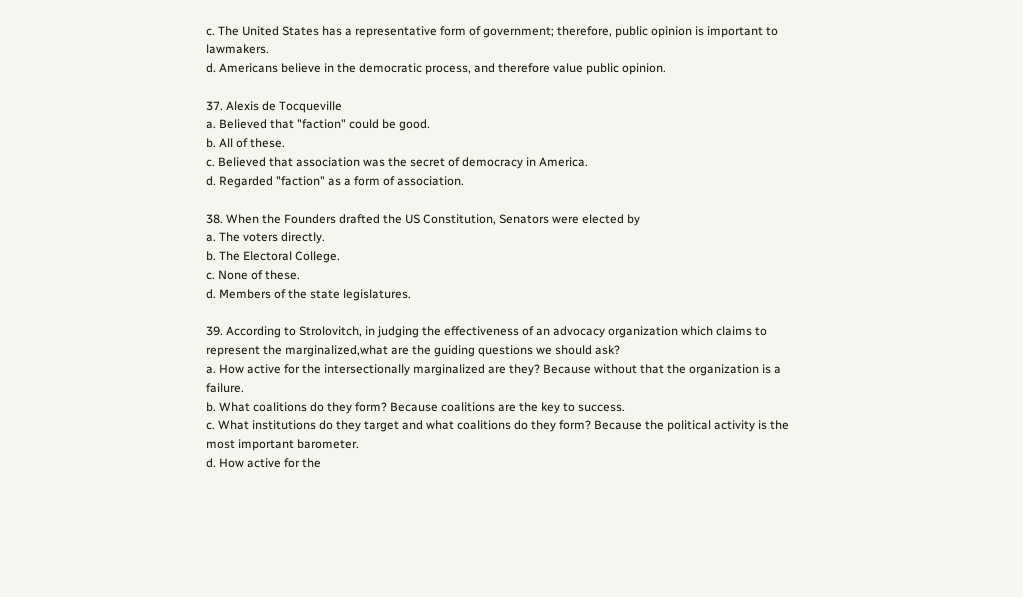c. The United States has a representative form of government; therefore, public opinion is important to lawmakers.
d. Americans believe in the democratic process, and therefore value public opinion.

37. Alexis de Tocqueville
a. Believed that "faction" could be good.
b. All of these.
c. Believed that association was the secret of democracy in America.
d. Regarded "faction" as a form of association.

38. When the Founders drafted the US Constitution, Senators were elected by
a. The voters directly.
b. The Electoral College.
c. None of these.
d. Members of the state legislatures.

39. According to Strolovitch, in judging the effectiveness of an advocacy organization which claims to represent the marginalized,what are the guiding questions we should ask?
a. How active for the intersectionally marginalized are they? Because without that the organization is a failure.
b. What coalitions do they form? Because coalitions are the key to success.
c. What institutions do they target and what coalitions do they form? Because the political activity is the most important barometer.
d. How active for the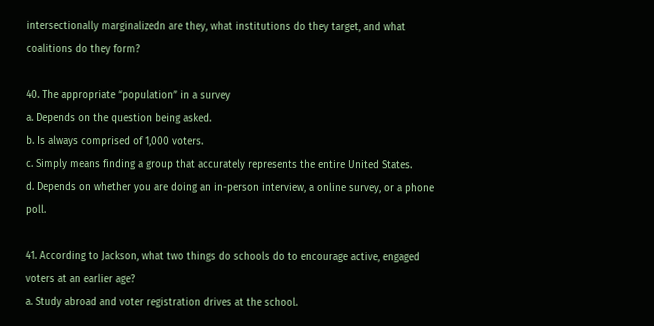intersectionally marginalizedn are they, what institutions do they target, and what coalitions do they form?

40. The appropriate “population” in a survey
a. Depends on the question being asked.
b. Is always comprised of 1,000 voters.
c. Simply means finding a group that accurately represents the entire United States.
d. Depends on whether you are doing an in-person interview, a online survey, or a phone poll.

41. According to Jackson, what two things do schools do to encourage active, engaged voters at an earlier age?
a. Study abroad and voter registration drives at the school.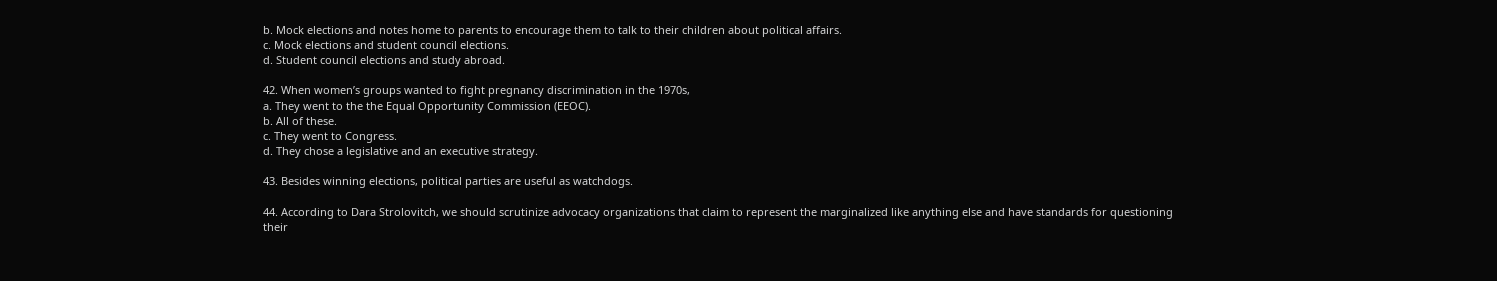b. Mock elections and notes home to parents to encourage them to talk to their children about political affairs.
c. Mock elections and student council elections.
d. Student council elections and study abroad.

42. When women’s groups wanted to fight pregnancy discrimination in the 1970s,
a. They went to the the Equal Opportunity Commission (EEOC).
b. All of these.
c. They went to Congress.
d. They chose a legislative and an executive strategy.

43. Besides winning elections, political parties are useful as watchdogs.

44. According to Dara Strolovitch, we should scrutinize advocacy organizations that claim to represent the marginalized like anything else and have standards for questioning their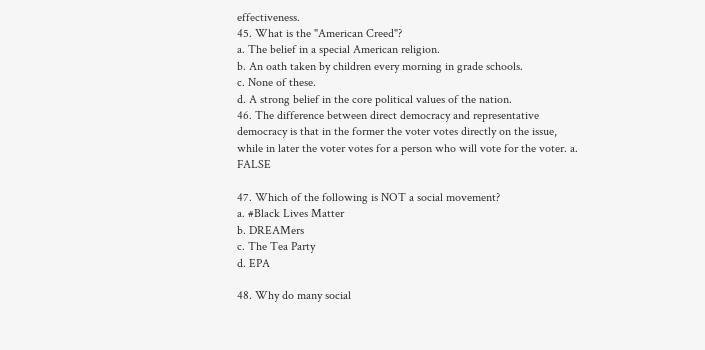effectiveness.
45. What is the "American Creed"?
a. The belief in a special American religion.
b. An oath taken by children every morning in grade schools.
c. None of these.
d. A strong belief in the core political values of the nation.
46. The difference between direct democracy and representative democracy is that in the former the voter votes directly on the issue, while in later the voter votes for a person who will vote for the voter. a. FALSE

47. Which of the following is NOT a social movement?
a. #Black Lives Matter
b. DREAMers
c. The Tea Party
d. EPA

48. Why do many social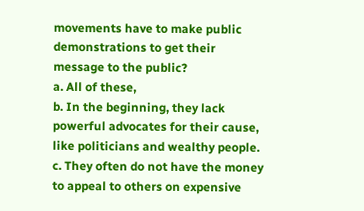movements have to make public demonstrations to get their message to the public?
a. All of these,
b. In the beginning, they lack powerful advocates for their cause, like politicians and wealthy people.
c. They often do not have the money to appeal to others on expensive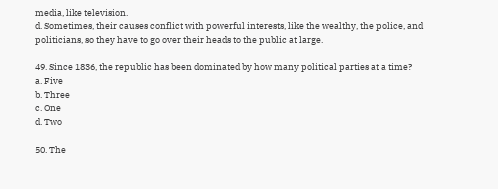media, like television.
d. Sometimes, their causes conflict with powerful interests, like the wealthy, the police, and politicians, so they have to go over their heads to the public at large.

49. Since 1836, the republic has been dominated by how many political parties at a time?
a. Five
b. Three
c. One
d. Two

50. The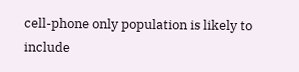cell-phone only population is likely to include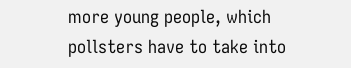more young people, which pollsters have to take into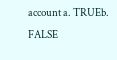account a. TRUEb. FALSE